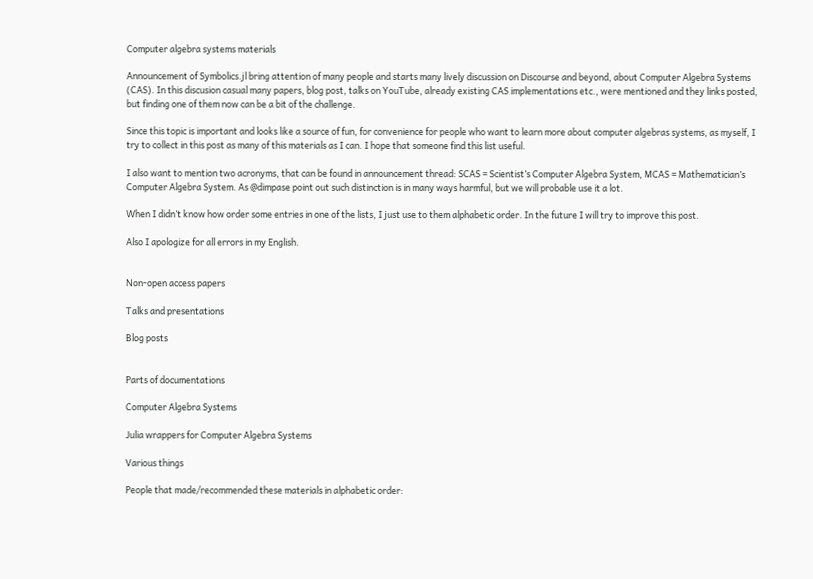Computer algebra systems materials

Announcement of Symbolics.jl bring attention of many people and starts many lively discussion on Discourse and beyond, about Computer Algebra Systems (CAS). In this discusion casual many papers, blog post, talks on YouTube, already existing CAS implementations etc., were mentioned and they links posted, but finding one of them now can be a bit of the challenge.

Since this topic is important and looks like a source of fun, for convenience for people who want to learn more about computer algebras systems, as myself, I try to collect in this post as many of this materials as I can. I hope that someone find this list useful.

I also want to mention two acronyms, that can be found in announcement thread: SCAS = Scientist’s Computer Algebra System, MCAS = Mathematician’s Computer Algebra System. As @dimpase point out such distinction is in many ways harmful, but we will probable use it a lot.

When I didn’t know how order some entries in one of the lists, I just use to them alphabetic order. In the future I will try to improve this post.

Also I apologize for all errors in my English.


Non-open access papers

Talks and presentations

Blog posts


Parts of documentations

Computer Algebra Systems

Julia wrappers for Computer Algebra Systems

Various things

People that made/recommended these materials in alphabetic order: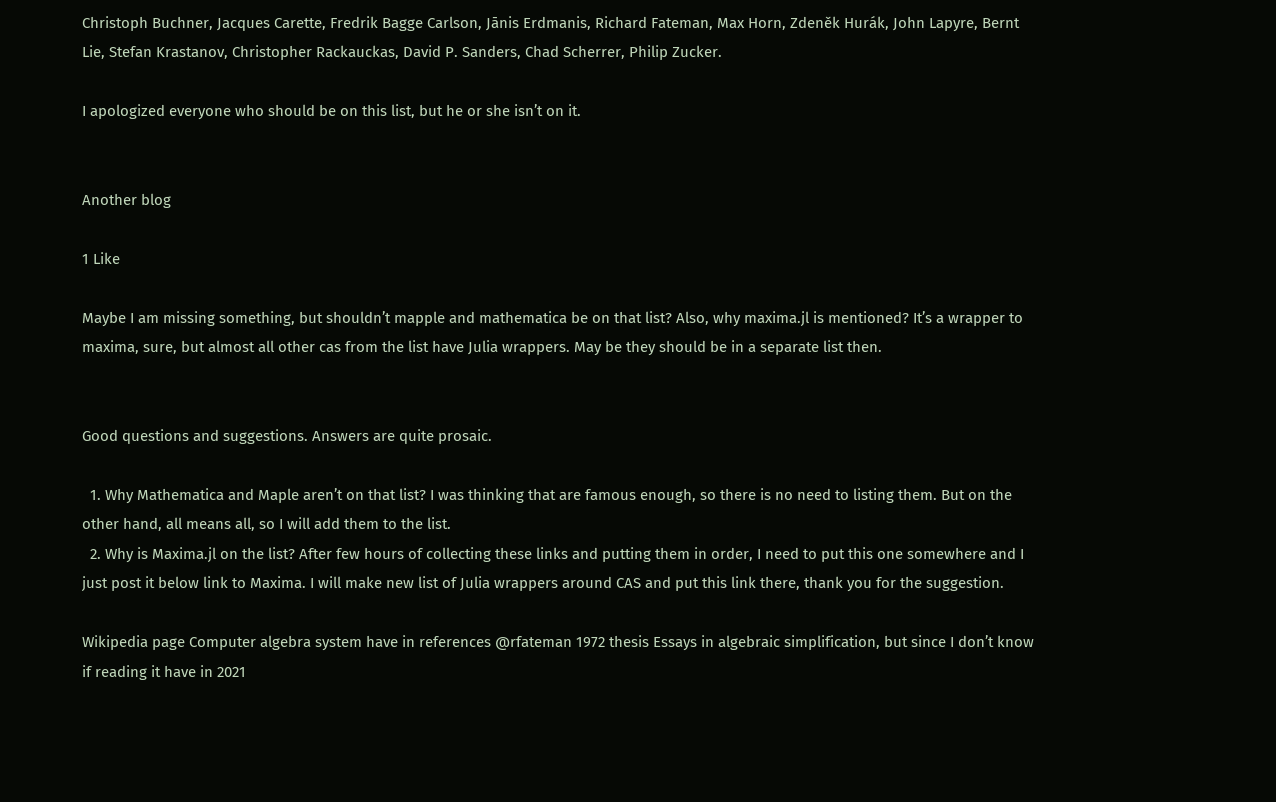Christoph Buchner, Jacques Carette, Fredrik Bagge Carlson, Jānis Erdmanis, Richard Fateman, Max Horn, Zdeněk Hurák, John Lapyre, Bernt Lie, Stefan Krastanov, Christopher Rackauckas, David P. Sanders, Chad Scherrer, Philip Zucker.

I apologized everyone who should be on this list, but he or she isn’t on it.


Another blog

1 Like

Maybe I am missing something, but shouldn’t mapple and mathematica be on that list? Also, why maxima.jl is mentioned? It’s a wrapper to maxima, sure, but almost all other cas from the list have Julia wrappers. May be they should be in a separate list then.


Good questions and suggestions. Answers are quite prosaic.

  1. Why Mathematica and Maple aren’t on that list? I was thinking that are famous enough, so there is no need to listing them. But on the other hand, all means all, so I will add them to the list.
  2. Why is Maxima.jl on the list? After few hours of collecting these links and putting them in order, I need to put this one somewhere and I just post it below link to Maxima. I will make new list of Julia wrappers around CAS and put this link there, thank you for the suggestion.

Wikipedia page Computer algebra system have in references @rfateman 1972 thesis Essays in algebraic simplification, but since I don’t know if reading it have in 2021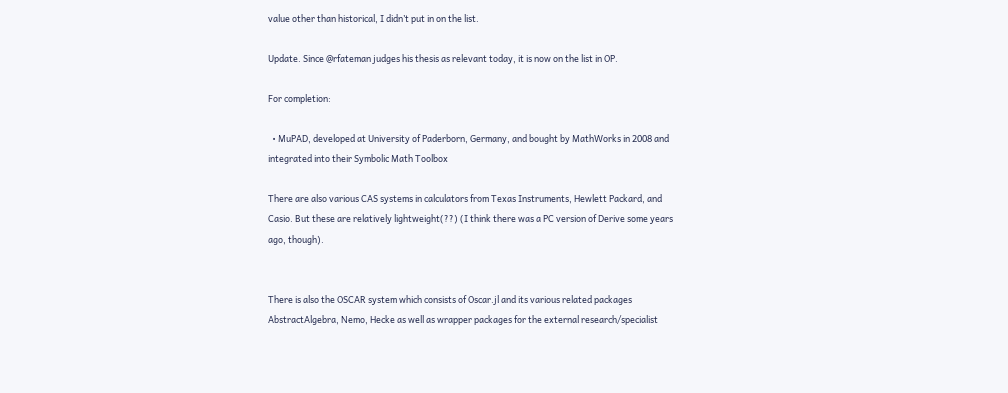value other than historical, I didn’t put in on the list.

Update. Since @rfateman judges his thesis as relevant today, it is now on the list in OP.

For completion:

  • MuPAD, developed at University of Paderborn, Germany, and bought by MathWorks in 2008 and integrated into their Symbolic Math Toolbox

There are also various CAS systems in calculators from Texas Instruments, Hewlett Packard, and Casio. But these are relatively lightweight(??) (I think there was a PC version of Derive some years ago, though).


There is also the OSCAR system which consists of Oscar.jl and its various related packages AbstractAlgebra, Nemo, Hecke as well as wrapper packages for the external research/specialist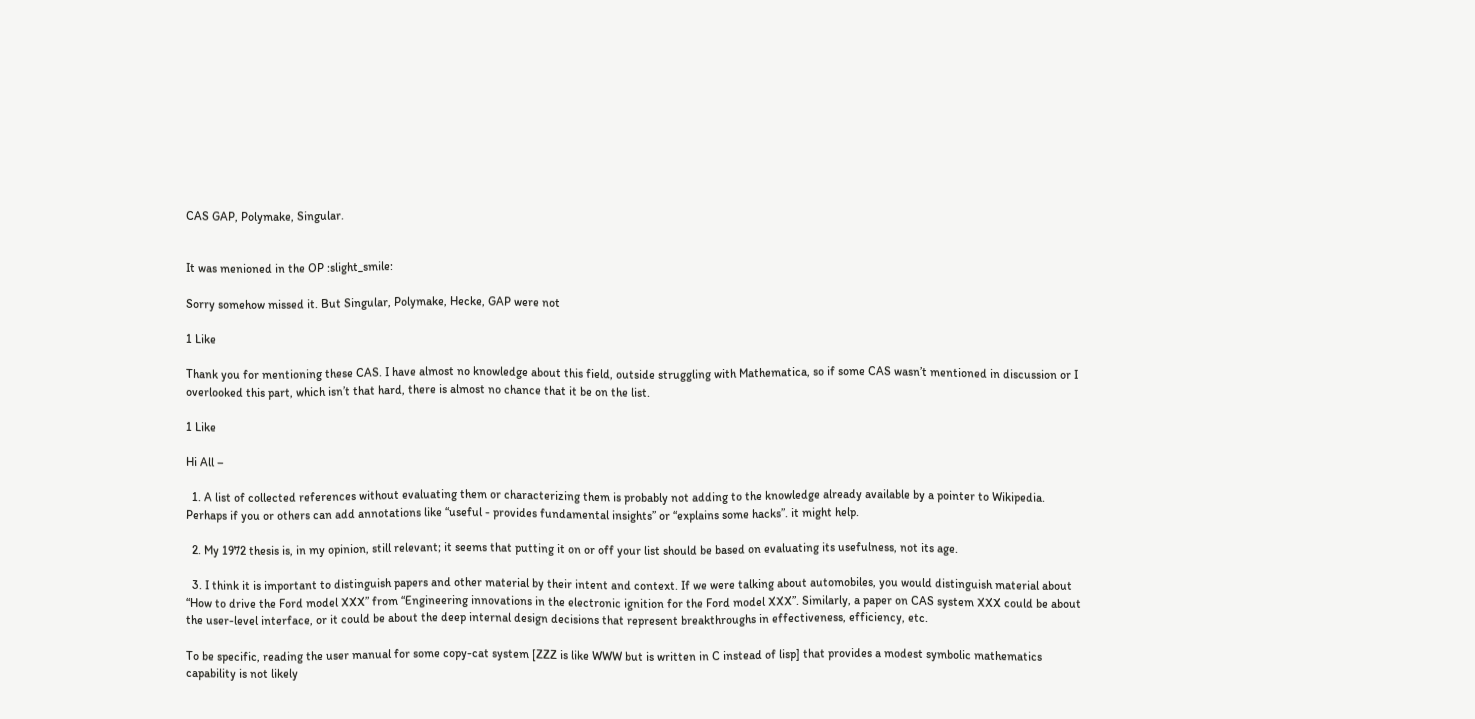CAS GAP, Polymake, Singular.


It was menioned in the OP :slight_smile:

Sorry somehow missed it. But Singular, Polymake, Hecke, GAP were not

1 Like

Thank you for mentioning these CAS. I have almost no knowledge about this field, outside struggling with Mathematica, so if some CAS wasn’t mentioned in discussion or I overlooked this part, which isn’t that hard, there is almost no chance that it be on the list.

1 Like

Hi All –

  1. A list of collected references without evaluating them or characterizing them is probably not adding to the knowledge already available by a pointer to Wikipedia. Perhaps if you or others can add annotations like “useful - provides fundamental insights” or “explains some hacks”. it might help.

  2. My 1972 thesis is, in my opinion, still relevant; it seems that putting it on or off your list should be based on evaluating its usefulness, not its age.

  3. I think it is important to distinguish papers and other material by their intent and context. If we were talking about automobiles, you would distinguish material about “How to drive the Ford model XXX” from “Engineering innovations in the electronic ignition for the Ford model XXX”. Similarly, a paper on CAS system XXX could be about the user-level interface, or it could be about the deep internal design decisions that represent breakthroughs in effectiveness, efficiency, etc.

To be specific, reading the user manual for some copy-cat system [ZZZ is like WWW but is written in C instead of lisp] that provides a modest symbolic mathematics capability is not likely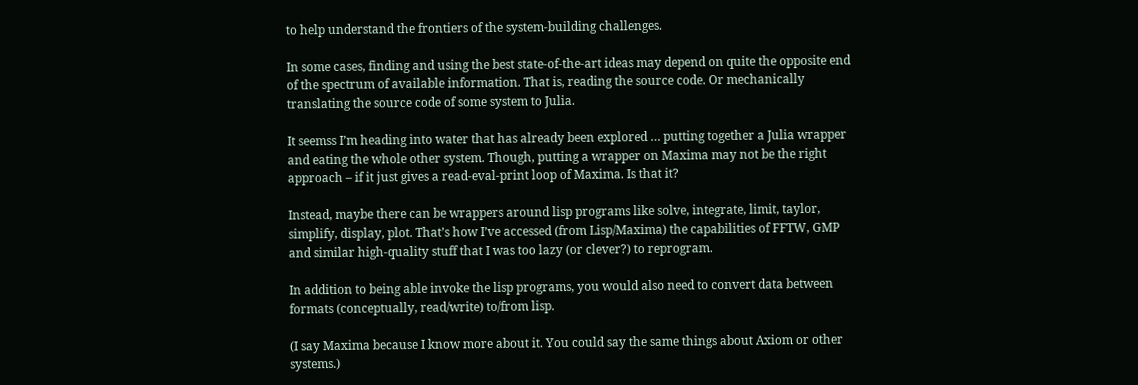to help understand the frontiers of the system-building challenges.

In some cases, finding and using the best state-of-the-art ideas may depend on quite the opposite end of the spectrum of available information. That is, reading the source code. Or mechanically translating the source code of some system to Julia.

It seemss I’m heading into water that has already been explored … putting together a Julia wrapper and eating the whole other system. Though, putting a wrapper on Maxima may not be the right approach – if it just gives a read-eval-print loop of Maxima. Is that it?

Instead, maybe there can be wrappers around lisp programs like solve, integrate, limit, taylor, simplify, display, plot. That’s how I’ve accessed (from Lisp/Maxima) the capabilities of FFTW, GMP and similar high-quality stuff that I was too lazy (or clever?) to reprogram.

In addition to being able invoke the lisp programs, you would also need to convert data between formats (conceptually, read/write) to/from lisp.

(I say Maxima because I know more about it. You could say the same things about Axiom or other systems.)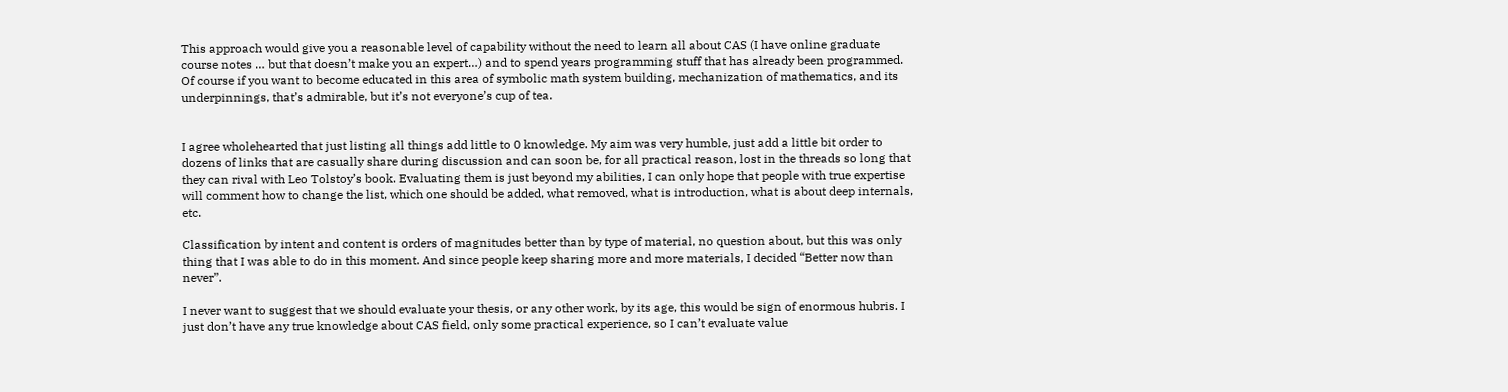This approach would give you a reasonable level of capability without the need to learn all about CAS (I have online graduate course notes … but that doesn’t make you an expert…) and to spend years programming stuff that has already been programmed. Of course if you want to become educated in this area of symbolic math system building, mechanization of mathematics, and its underpinnings, that’s admirable, but it’s not everyone’s cup of tea.


I agree wholehearted that just listing all things add little to 0 knowledge. My aim was very humble, just add a little bit order to dozens of links that are casually share during discussion and can soon be, for all practical reason, lost in the threads so long that they can rival with Leo Tolstoy’s book. Evaluating them is just beyond my abilities, I can only hope that people with true expertise will comment how to change the list, which one should be added, what removed, what is introduction, what is about deep internals, etc.

Classification by intent and content is orders of magnitudes better than by type of material, no question about, but this was only thing that I was able to do in this moment. And since people keep sharing more and more materials, I decided “Better now than never”.

I never want to suggest that we should evaluate your thesis, or any other work, by its age, this would be sign of enormous hubris. I just don’t have any true knowledge about CAS field, only some practical experience, so I can’t evaluate value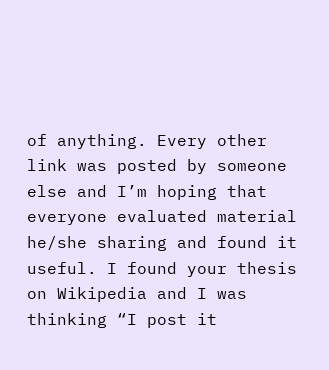of anything. Every other link was posted by someone else and I’m hoping that everyone evaluated material he/she sharing and found it useful. I found your thesis on Wikipedia and I was thinking “I post it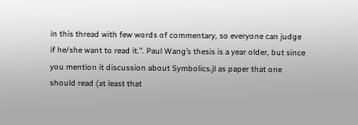in this thread with few words of commentary, so everyone can judge if he/she want to read it.”. Paul Wang’s thesis is a year older, but since you mention it discussion about Symbolics.jl as paper that one should read (at least that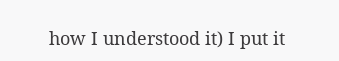how I understood it) I put it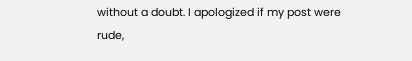without a doubt. I apologized if my post were rude,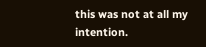this was not at all my intention.